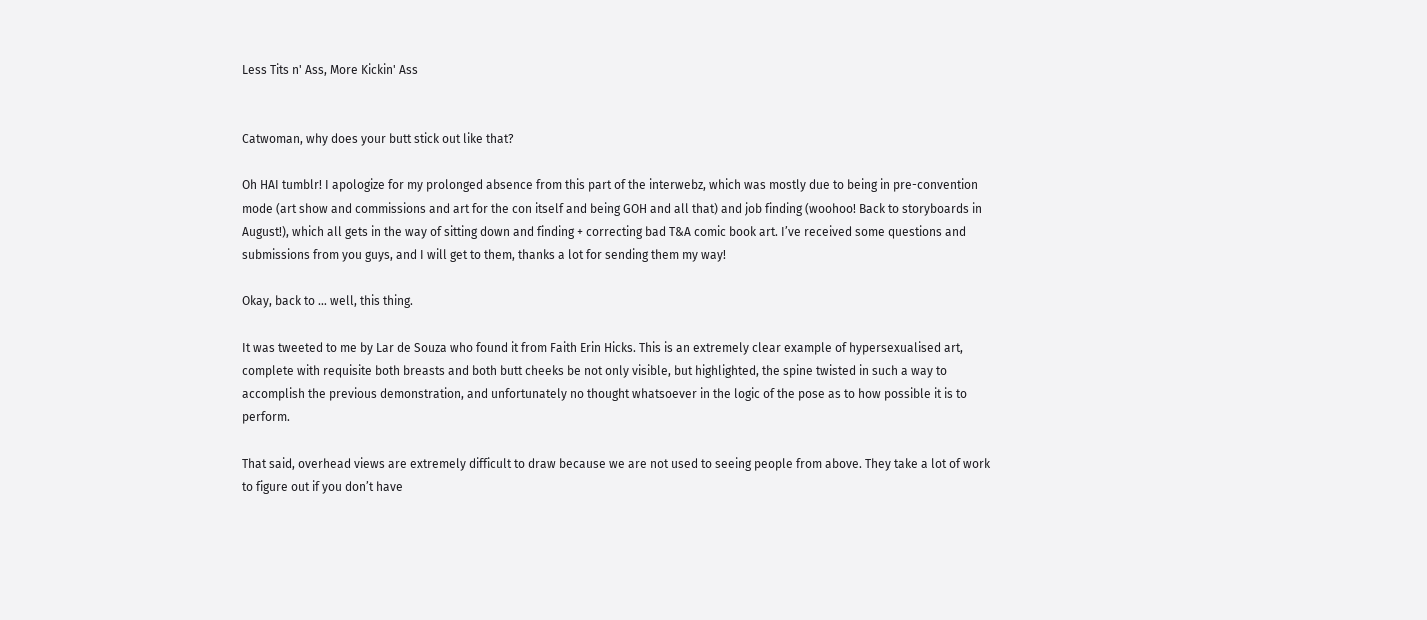Less Tits n' Ass, More Kickin' Ass


Catwoman, why does your butt stick out like that?

Oh HAI tumblr! I apologize for my prolonged absence from this part of the interwebz, which was mostly due to being in pre-convention mode (art show and commissions and art for the con itself and being GOH and all that) and job finding (woohoo! Back to storyboards in August!), which all gets in the way of sitting down and finding + correcting bad T&A comic book art. I’ve received some questions and submissions from you guys, and I will get to them, thanks a lot for sending them my way!

Okay, back to … well, this thing.

It was tweeted to me by Lar de Souza who found it from Faith Erin Hicks. This is an extremely clear example of hypersexualised art, complete with requisite both breasts and both butt cheeks be not only visible, but highlighted, the spine twisted in such a way to accomplish the previous demonstration, and unfortunately no thought whatsoever in the logic of the pose as to how possible it is to perform.

That said, overhead views are extremely difficult to draw because we are not used to seeing people from above. They take a lot of work to figure out if you don’t have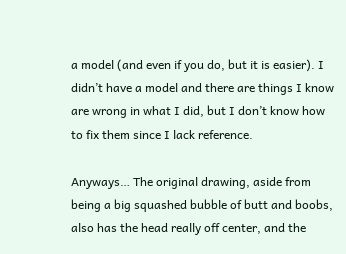a model (and even if you do, but it is easier). I didn’t have a model and there are things I know are wrong in what I did, but I don’t know how to fix them since I lack reference.

Anyways… The original drawing, aside from being a big squashed bubble of butt and boobs, also has the head really off center, and the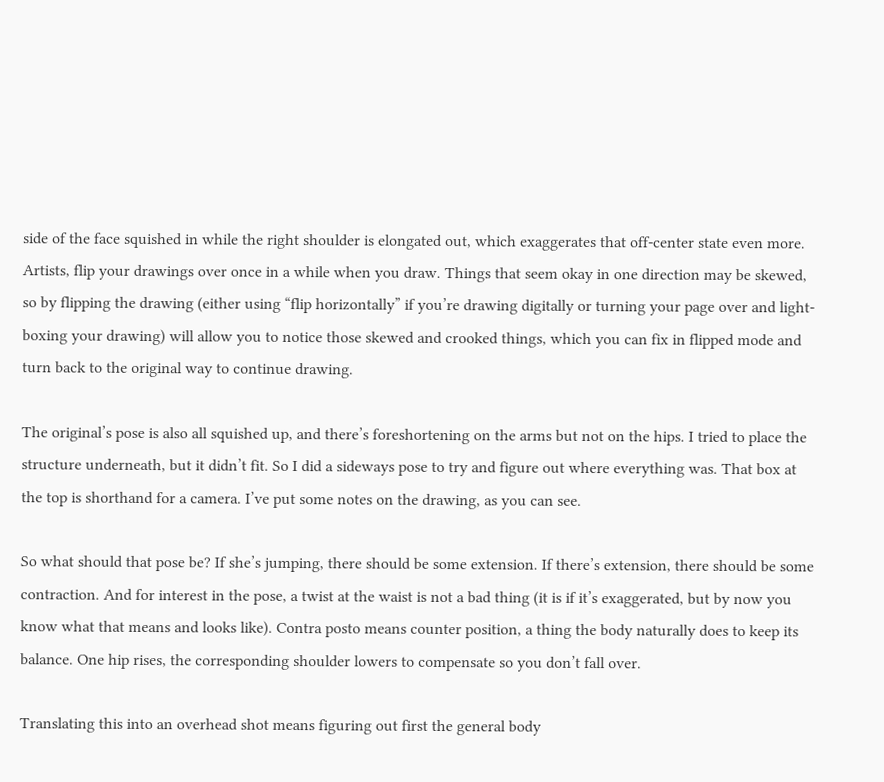side of the face squished in while the right shoulder is elongated out, which exaggerates that off-center state even more. Artists, flip your drawings over once in a while when you draw. Things that seem okay in one direction may be skewed, so by flipping the drawing (either using “flip horizontally” if you’re drawing digitally or turning your page over and light-boxing your drawing) will allow you to notice those skewed and crooked things, which you can fix in flipped mode and turn back to the original way to continue drawing.

The original’s pose is also all squished up, and there’s foreshortening on the arms but not on the hips. I tried to place the structure underneath, but it didn’t fit. So I did a sideways pose to try and figure out where everything was. That box at the top is shorthand for a camera. I’ve put some notes on the drawing, as you can see.

So what should that pose be? If she’s jumping, there should be some extension. If there’s extension, there should be some contraction. And for interest in the pose, a twist at the waist is not a bad thing (it is if it’s exaggerated, but by now you know what that means and looks like). Contra posto means counter position, a thing the body naturally does to keep its balance. One hip rises, the corresponding shoulder lowers to compensate so you don’t fall over.

Translating this into an overhead shot means figuring out first the general body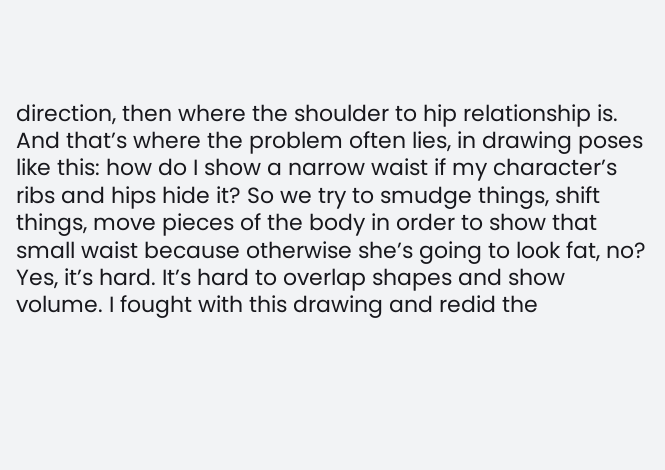direction, then where the shoulder to hip relationship is. And that’s where the problem often lies, in drawing poses like this: how do I show a narrow waist if my character’s ribs and hips hide it? So we try to smudge things, shift things, move pieces of the body in order to show that small waist because otherwise she’s going to look fat, no? Yes, it’s hard. It’s hard to overlap shapes and show volume. I fought with this drawing and redid the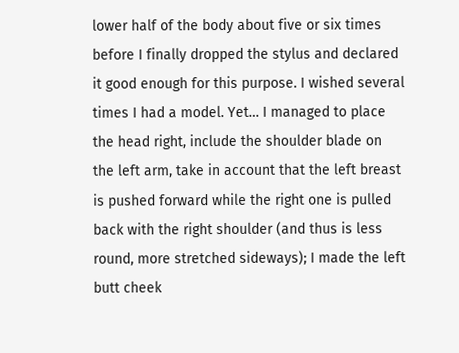lower half of the body about five or six times before I finally dropped the stylus and declared it good enough for this purpose. I wished several times I had a model. Yet… I managed to place the head right, include the shoulder blade on the left arm, take in account that the left breast is pushed forward while the right one is pulled back with the right shoulder (and thus is less round, more stretched sideways); I made the left butt cheek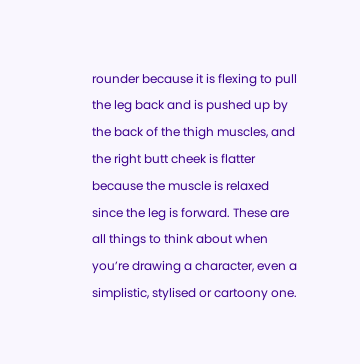rounder because it is flexing to pull the leg back and is pushed up by the back of the thigh muscles, and the right butt cheek is flatter because the muscle is relaxed since the leg is forward. These are all things to think about when you’re drawing a character, even a simplistic, stylised or cartoony one.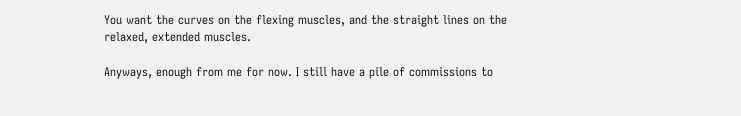You want the curves on the flexing muscles, and the straight lines on the relaxed, extended muscles.

Anyways, enough from me for now. I still have a pile of commissions to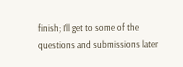finish; I’ll get to some of the questions and submissions later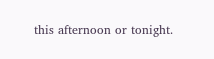this afternoon or tonight.